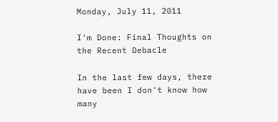Monday, July 11, 2011

I'm Done: Final Thoughts on the Recent Debacle

In the last few days, there have been I don't know how many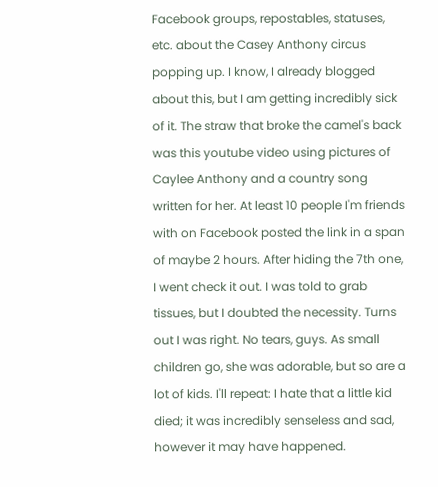Facebook groups, repostables, statuses, etc. about the Casey Anthony circus popping up. I know, I already blogged about this, but I am getting incredibly sick of it. The straw that broke the camel's back was this youtube video using pictures of Caylee Anthony and a country song written for her. At least 10 people I'm friends with on Facebook posted the link in a span of maybe 2 hours. After hiding the 7th one, I went check it out. I was told to grab tissues, but I doubted the necessity. Turns out I was right. No tears, guys. As small children go, she was adorable, but so are a lot of kids. I'll repeat: I hate that a little kid died; it was incredibly senseless and sad, however it may have happened.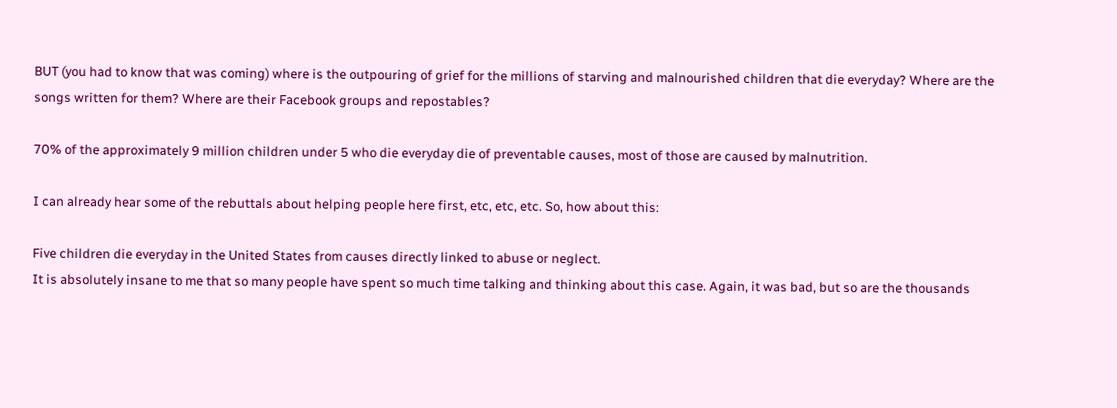BUT (you had to know that was coming) where is the outpouring of grief for the millions of starving and malnourished children that die everyday? Where are the songs written for them? Where are their Facebook groups and repostables?

70% of the approximately 9 million children under 5 who die everyday die of preventable causes, most of those are caused by malnutrition.

I can already hear some of the rebuttals about helping people here first, etc, etc, etc. So, how about this:

Five children die everyday in the United States from causes directly linked to abuse or neglect.
It is absolutely insane to me that so many people have spent so much time talking and thinking about this case. Again, it was bad, but so are the thousands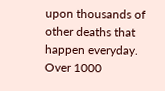upon thousands of other deaths that happen everyday. Over 1000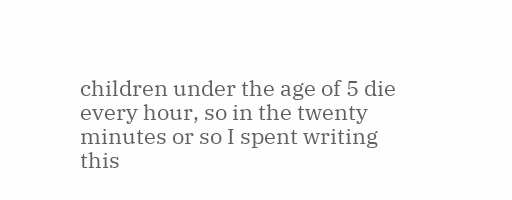children under the age of 5 die every hour, so in the twenty minutes or so I spent writing this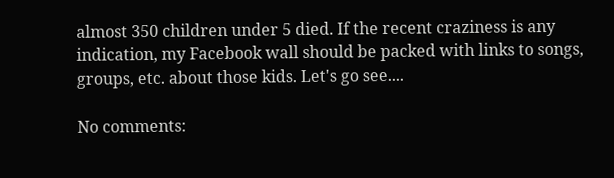almost 350 children under 5 died. If the recent craziness is any indication, my Facebook wall should be packed with links to songs, groups, etc. about those kids. Let's go see....

No comments: